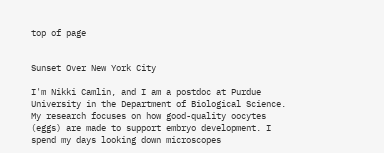top of page


Sunset Over New York City

I'm Nikki Camlin, and I am a postdoc at Purdue University in the Department of Biological Science. My research focuses on how good-quality oocytes (eggs) are made to support embryo development. I spend my days looking down microscopes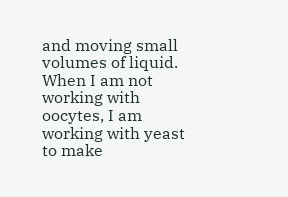and moving small volumes of liquid. When I am not working with oocytes, I am working with yeast to make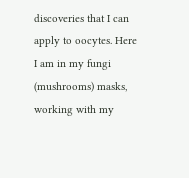discoveries that I can apply to oocytes. Here I am in my fungi (mushrooms) masks, working with my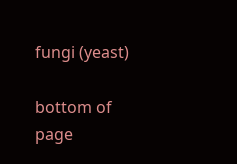fungi (yeast)

bottom of page